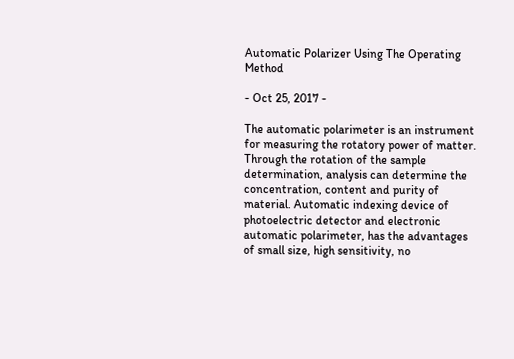Automatic Polarizer Using The Operating Method

- Oct 25, 2017 -

The automatic polarimeter is an instrument for measuring the rotatory power of matter. Through the rotation of the sample determination, analysis can determine the concentration, content and purity of material. Automatic indexing device of photoelectric detector and electronic automatic polarimeter, has the advantages of small size, high sensitivity, no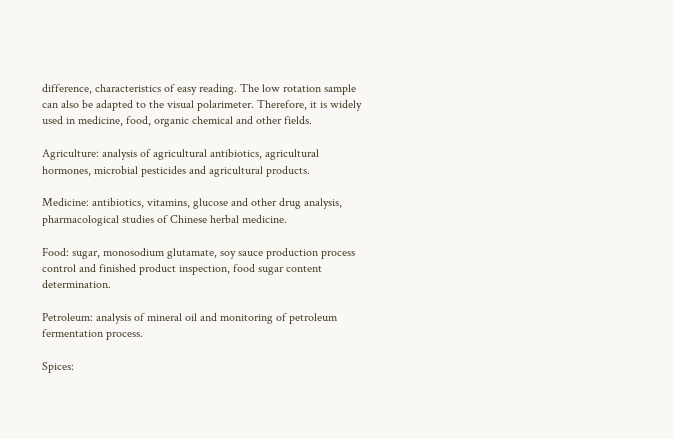difference, characteristics of easy reading. The low rotation sample can also be adapted to the visual polarimeter. Therefore, it is widely used in medicine, food, organic chemical and other fields.

Agriculture: analysis of agricultural antibiotics, agricultural hormones, microbial pesticides and agricultural products.

Medicine: antibiotics, vitamins, glucose and other drug analysis, pharmacological studies of Chinese herbal medicine.

Food: sugar, monosodium glutamate, soy sauce production process control and finished product inspection, food sugar content determination.

Petroleum: analysis of mineral oil and monitoring of petroleum fermentation process.

Spices: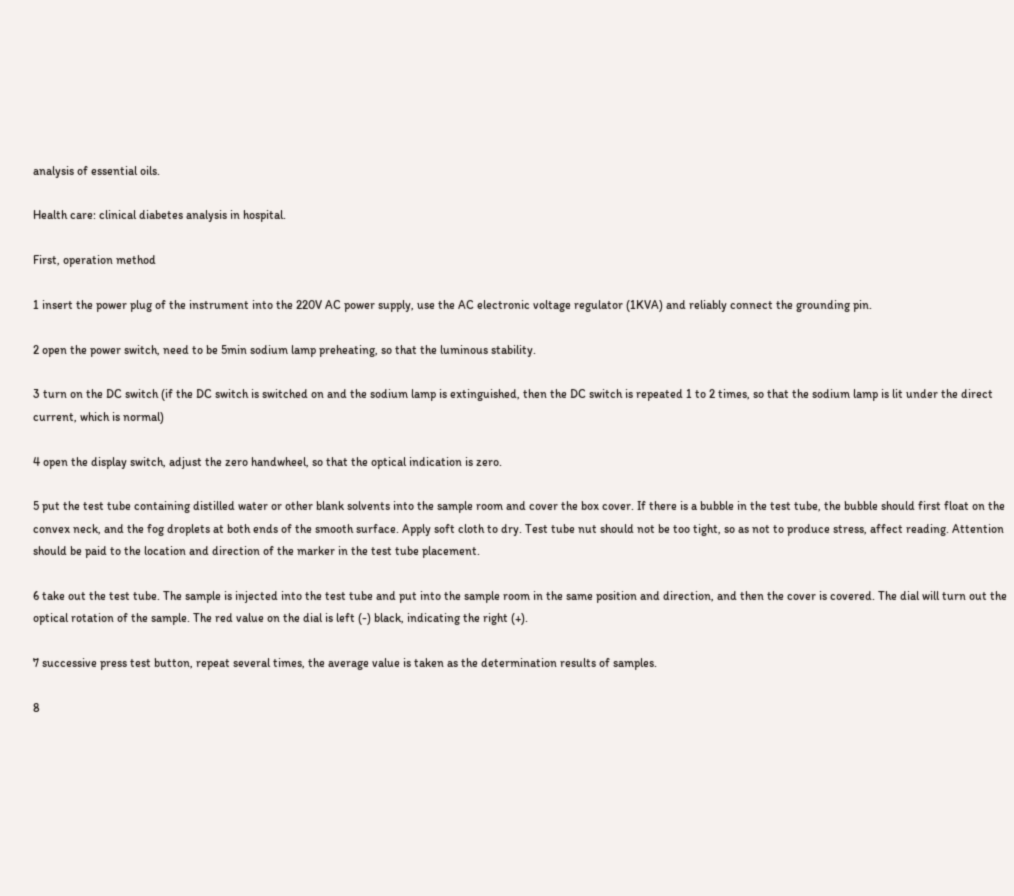analysis of essential oils.

Health care: clinical diabetes analysis in hospital.

First, operation method

1 insert the power plug of the instrument into the 220V AC power supply, use the AC electronic voltage regulator (1KVA) and reliably connect the grounding pin.

2 open the power switch, need to be 5min sodium lamp preheating, so that the luminous stability.

3 turn on the DC switch (if the DC switch is switched on and the sodium lamp is extinguished, then the DC switch is repeated 1 to 2 times, so that the sodium lamp is lit under the direct current, which is normal)

4 open the display switch, adjust the zero handwheel, so that the optical indication is zero.

5 put the test tube containing distilled water or other blank solvents into the sample room and cover the box cover. If there is a bubble in the test tube, the bubble should first float on the convex neck, and the fog droplets at both ends of the smooth surface. Apply soft cloth to dry. Test tube nut should not be too tight, so as not to produce stress, affect reading. Attention should be paid to the location and direction of the marker in the test tube placement.

6 take out the test tube. The sample is injected into the test tube and put into the sample room in the same position and direction, and then the cover is covered. The dial will turn out the optical rotation of the sample. The red value on the dial is left (-) black, indicating the right (+).

7 successive press test button, repeat several times, the average value is taken as the determination results of samples.

8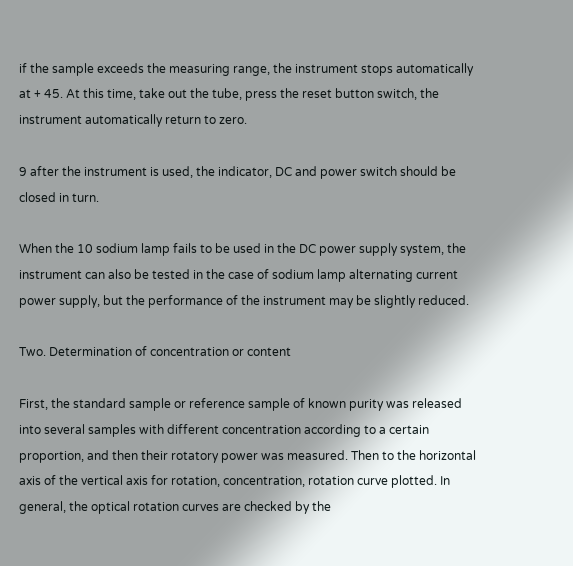if the sample exceeds the measuring range, the instrument stops automatically at + 45. At this time, take out the tube, press the reset button switch, the instrument automatically return to zero.

9 after the instrument is used, the indicator, DC and power switch should be closed in turn.

When the 10 sodium lamp fails to be used in the DC power supply system, the instrument can also be tested in the case of sodium lamp alternating current power supply, but the performance of the instrument may be slightly reduced.

Two. Determination of concentration or content

First, the standard sample or reference sample of known purity was released into several samples with different concentration according to a certain proportion, and then their rotatory power was measured. Then to the horizontal axis of the vertical axis for rotation, concentration, rotation curve plotted. In general, the optical rotation curves are checked by the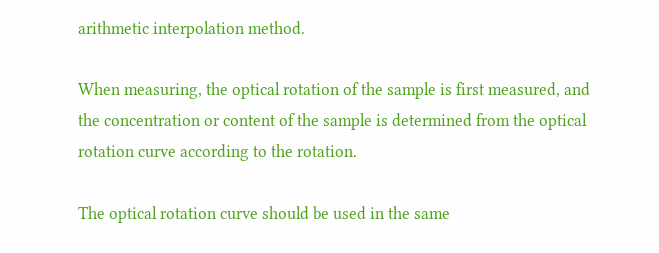arithmetic interpolation method.

When measuring, the optical rotation of the sample is first measured, and the concentration or content of the sample is determined from the optical rotation curve according to the rotation.

The optical rotation curve should be used in the same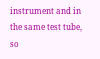instrument and in the same test tube, so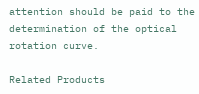attention should be paid to the determination of the optical rotation curve.

Related Products